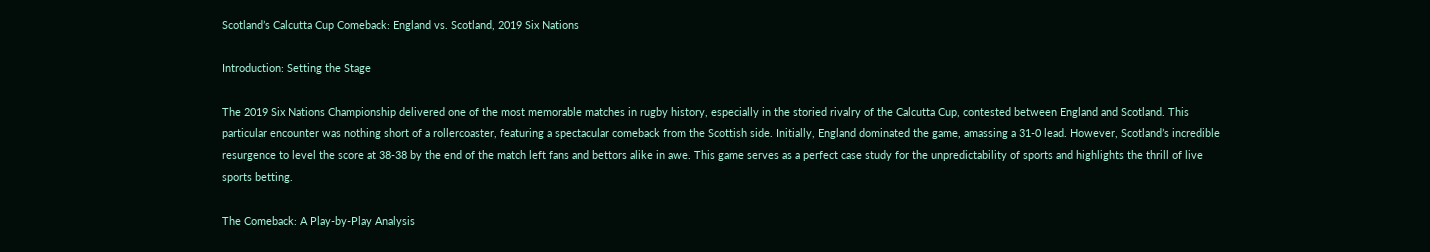Scotland’s Calcutta Cup Comeback: England vs. Scotland, 2019 Six Nations

Introduction: Setting the Stage

The 2019 Six Nations Championship delivered one of the most memorable matches in rugby history, especially in the storied rivalry of the Calcutta Cup, contested between England and Scotland. This particular encounter was nothing short of a rollercoaster, featuring a spectacular comeback from the Scottish side. Initially, England dominated the game, amassing a 31-0 lead. However, Scotland’s incredible resurgence to level the score at 38-38 by the end of the match left fans and bettors alike in awe. This game serves as a perfect case study for the unpredictability of sports and highlights the thrill of live sports betting.

The Comeback: A Play-by-Play Analysis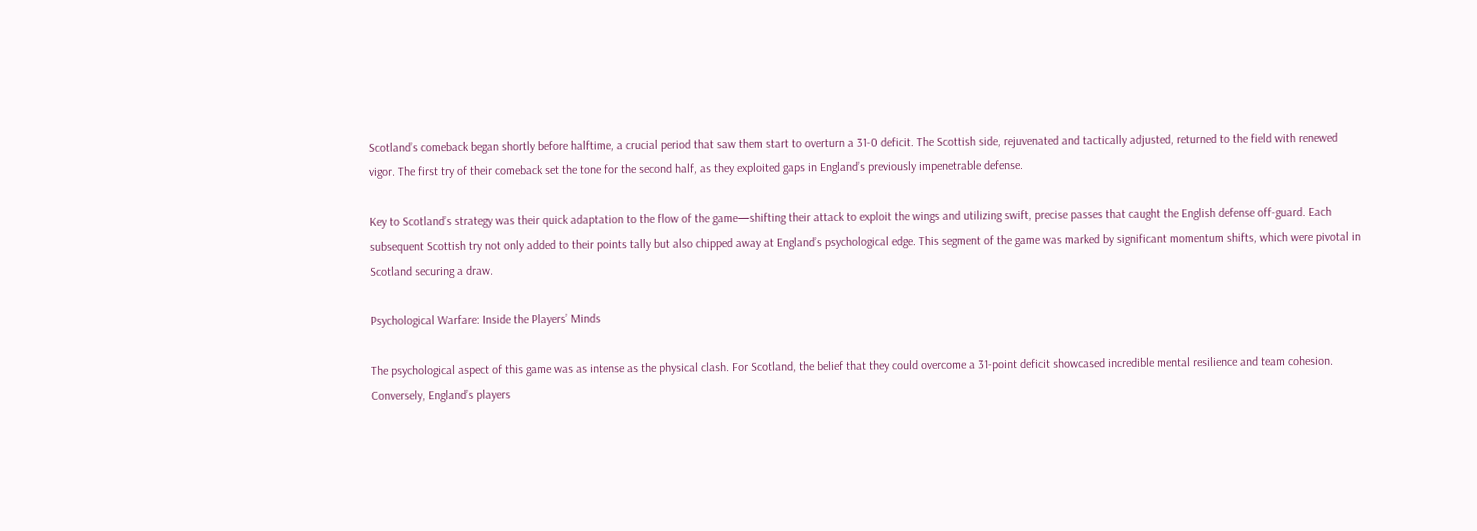Scotland’s comeback began shortly before halftime, a crucial period that saw them start to overturn a 31-0 deficit. The Scottish side, rejuvenated and tactically adjusted, returned to the field with renewed vigor. The first try of their comeback set the tone for the second half, as they exploited gaps in England’s previously impenetrable defense.

Key to Scotland’s strategy was their quick adaptation to the flow of the game—shifting their attack to exploit the wings and utilizing swift, precise passes that caught the English defense off-guard. Each subsequent Scottish try not only added to their points tally but also chipped away at England’s psychological edge. This segment of the game was marked by significant momentum shifts, which were pivotal in Scotland securing a draw.

Psychological Warfare: Inside the Players’ Minds

The psychological aspect of this game was as intense as the physical clash. For Scotland, the belief that they could overcome a 31-point deficit showcased incredible mental resilience and team cohesion. Conversely, England’s players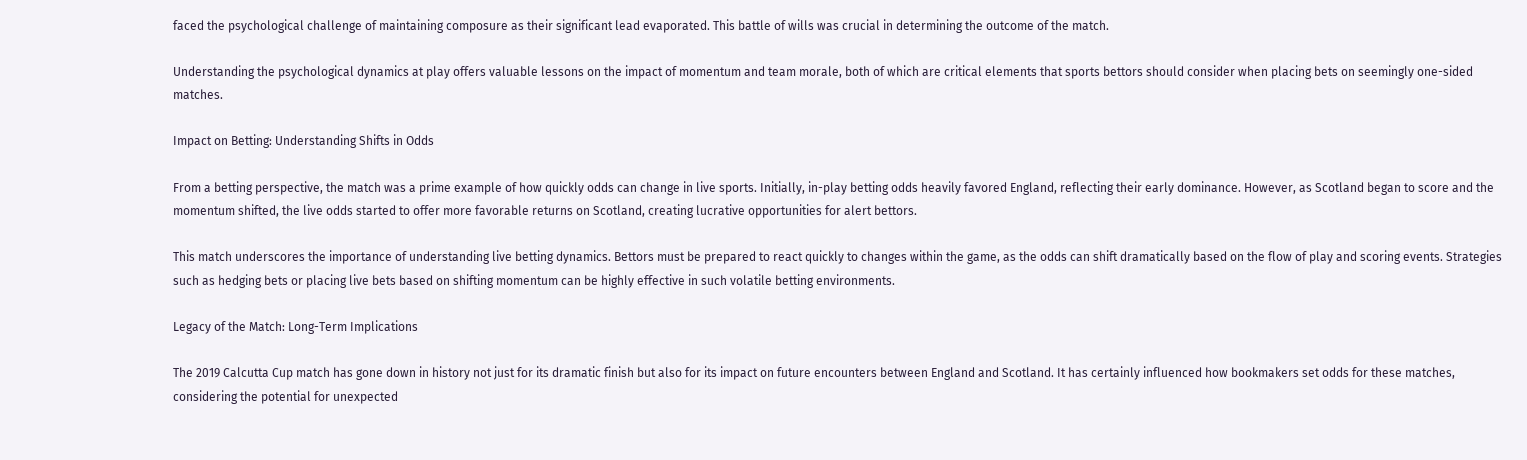faced the psychological challenge of maintaining composure as their significant lead evaporated. This battle of wills was crucial in determining the outcome of the match.

Understanding the psychological dynamics at play offers valuable lessons on the impact of momentum and team morale, both of which are critical elements that sports bettors should consider when placing bets on seemingly one-sided matches.

Impact on Betting: Understanding Shifts in Odds

From a betting perspective, the match was a prime example of how quickly odds can change in live sports. Initially, in-play betting odds heavily favored England, reflecting their early dominance. However, as Scotland began to score and the momentum shifted, the live odds started to offer more favorable returns on Scotland, creating lucrative opportunities for alert bettors.

This match underscores the importance of understanding live betting dynamics. Bettors must be prepared to react quickly to changes within the game, as the odds can shift dramatically based on the flow of play and scoring events. Strategies such as hedging bets or placing live bets based on shifting momentum can be highly effective in such volatile betting environments.

Legacy of the Match: Long-Term Implications

The 2019 Calcutta Cup match has gone down in history not just for its dramatic finish but also for its impact on future encounters between England and Scotland. It has certainly influenced how bookmakers set odds for these matches, considering the potential for unexpected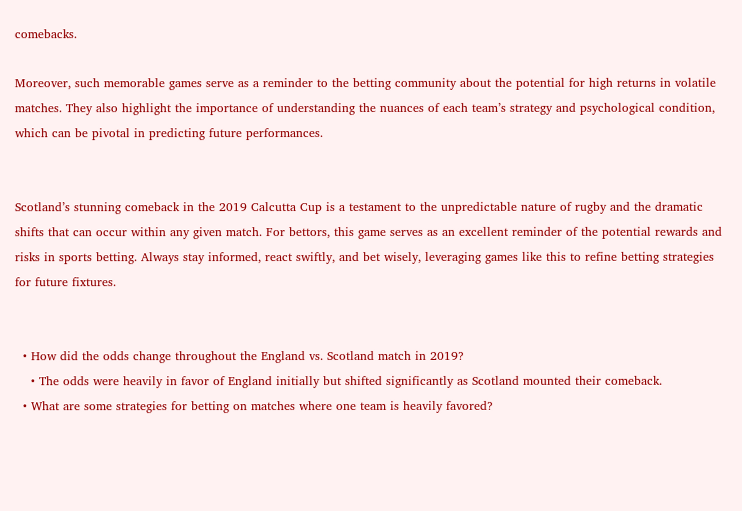comebacks.

Moreover, such memorable games serve as a reminder to the betting community about the potential for high returns in volatile matches. They also highlight the importance of understanding the nuances of each team’s strategy and psychological condition, which can be pivotal in predicting future performances.


Scotland’s stunning comeback in the 2019 Calcutta Cup is a testament to the unpredictable nature of rugby and the dramatic shifts that can occur within any given match. For bettors, this game serves as an excellent reminder of the potential rewards and risks in sports betting. Always stay informed, react swiftly, and bet wisely, leveraging games like this to refine betting strategies for future fixtures.


  • How did the odds change throughout the England vs. Scotland match in 2019?
    • The odds were heavily in favor of England initially but shifted significantly as Scotland mounted their comeback.
  • What are some strategies for betting on matches where one team is heavily favored?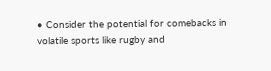• Consider the potential for comebacks in volatile sports like rugby and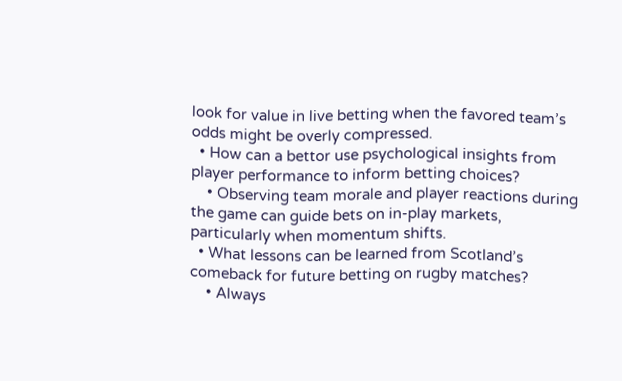look for value in live betting when the favored team’s odds might be overly compressed.
  • How can a bettor use psychological insights from player performance to inform betting choices?
    • Observing team morale and player reactions during the game can guide bets on in-play markets, particularly when momentum shifts.
  • What lessons can be learned from Scotland’s comeback for future betting on rugby matches?
    • Always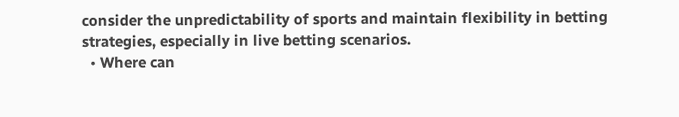consider the unpredictability of sports and maintain flexibility in betting strategies, especially in live betting scenarios.
  • Where can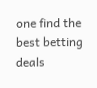one find the best betting deals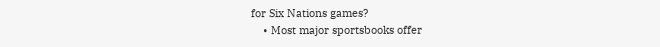for Six Nations games?
    • Most major sportsbooks offer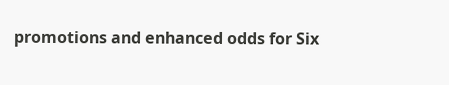promotions and enhanced odds for Six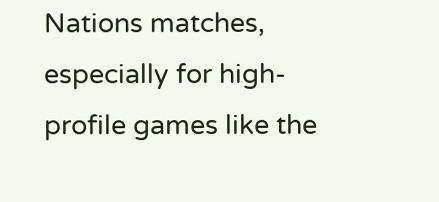Nations matches, especially for high-profile games like the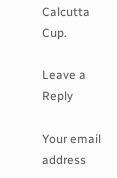Calcutta Cup.

Leave a Reply

Your email address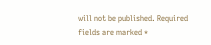will not be published. Required fields are marked *